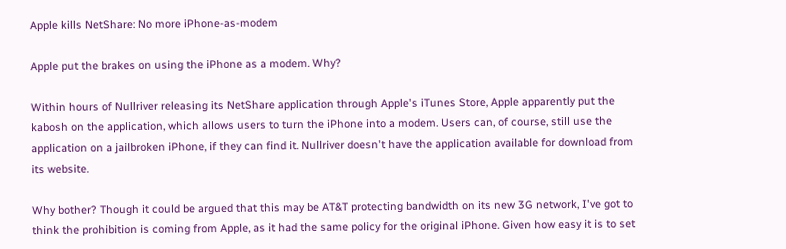Apple kills NetShare: No more iPhone-as-modem

Apple put the brakes on using the iPhone as a modem. Why?

Within hours of Nullriver releasing its NetShare application through Apple's iTunes Store, Apple apparently put the kabosh on the application, which allows users to turn the iPhone into a modem. Users can, of course, still use the application on a jailbroken iPhone, if they can find it. Nullriver doesn't have the application available for download from its website.

Why bother? Though it could be argued that this may be AT&T protecting bandwidth on its new 3G network, I've got to think the prohibition is coming from Apple, as it had the same policy for the original iPhone. Given how easy it is to set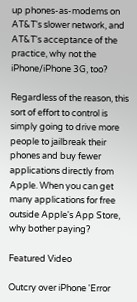up phones-as-modems on AT&T's slower network, and AT&T's acceptance of the practice, why not the iPhone/iPhone 3G, too?

Regardless of the reason, this sort of effort to control is simply going to drive more people to jailbreak their phones and buy fewer applications directly from Apple. When you can get many applications for free outside Apple's App Store, why bother paying?

Featured Video

Outcry over iPhone 'Error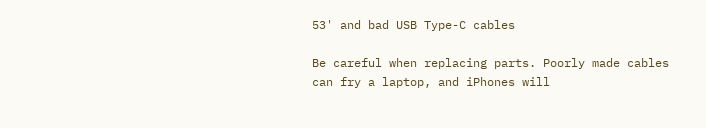53' and bad USB Type-C cables

Be careful when replacing parts. Poorly made cables can fry a laptop, and iPhones will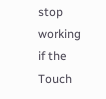stop working if the Touch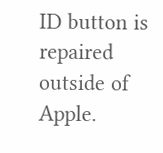ID button is repaired outside of Apple.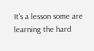It's a lesson some are learning the hard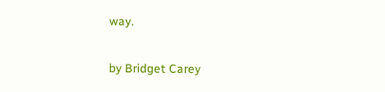way.

by Bridget Carey